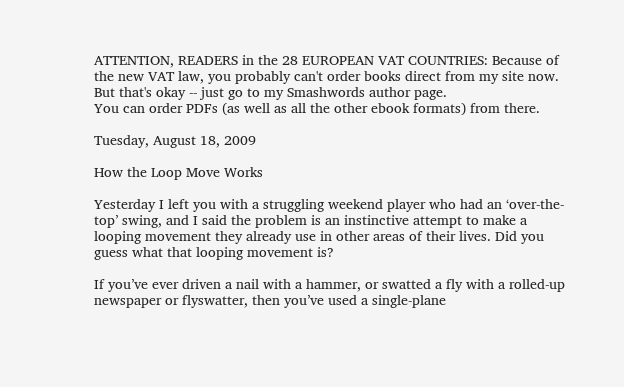ATTENTION, READERS in the 28 EUROPEAN VAT COUNTRIES: Because of the new VAT law, you probably can't order books direct from my site now. But that's okay -- just go to my Smashwords author page.
You can order PDFs (as well as all the other ebook formats) from there.

Tuesday, August 18, 2009

How the Loop Move Works

Yesterday I left you with a struggling weekend player who had an ‘over-the-top’ swing, and I said the problem is an instinctive attempt to make a looping movement they already use in other areas of their lives. Did you guess what that looping movement is?

If you’ve ever driven a nail with a hammer, or swatted a fly with a rolled-up newspaper or flyswatter, then you’ve used a single-plane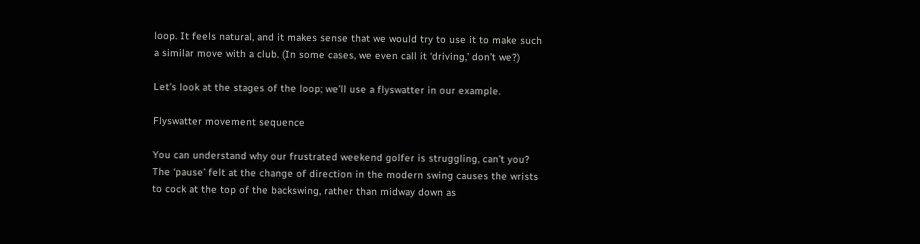loop. It feels natural, and it makes sense that we would try to use it to make such a similar move with a club. (In some cases, we even call it ‘driving,’ don’t we?)

Let’s look at the stages of the loop; we’ll use a flyswatter in our example.

Flyswatter movement sequence

You can understand why our frustrated weekend golfer is struggling, can’t you? The ‘pause’ felt at the change of direction in the modern swing causes the wrists to cock at the top of the backswing, rather than midway down as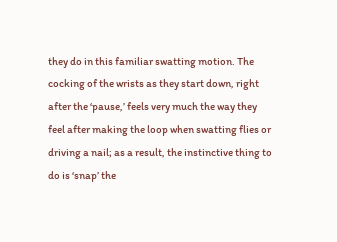they do in this familiar swatting motion. The cocking of the wrists as they start down, right after the ‘pause,’ feels very much the way they feel after making the loop when swatting flies or driving a nail; as a result, the instinctive thing to do is ‘snap’ the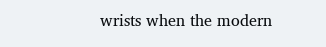wrists when the modern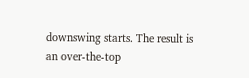downswing starts. The result is an over-the-top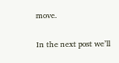move.

In the next post we’ll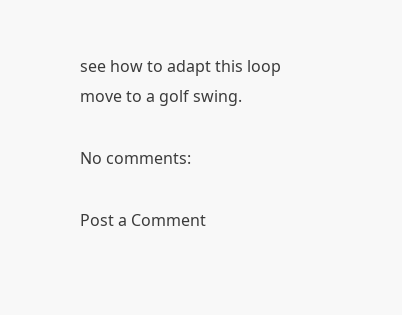see how to adapt this loop move to a golf swing.

No comments:

Post a Comment